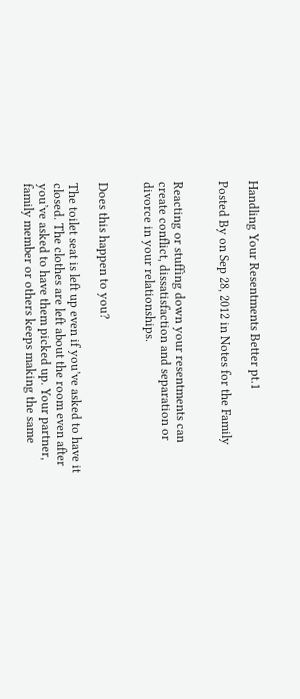Handling Your Resentments Better pt.1

Posted By on Sep 28, 2012 in Notes for the Family


Reacting or stuffing down your resentments can create conflict, dissatisfaction and separation or divorce in your relationships.


Does this happen to you?

The toilet seat is left up even if you’ve asked to have it closed. The clothes are left about the room even after you’ve asked to have them picked up. Your partner, family member or others keeps making the same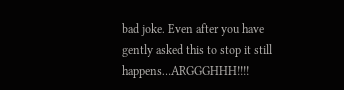bad joke. Even after you have gently asked this to stop it still happens…ARGGGHHH!!!!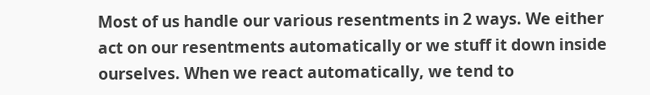Most of us handle our various resentments in 2 ways. We either act on our resentments automatically or we stuff it down inside ourselves. When we react automatically, we tend to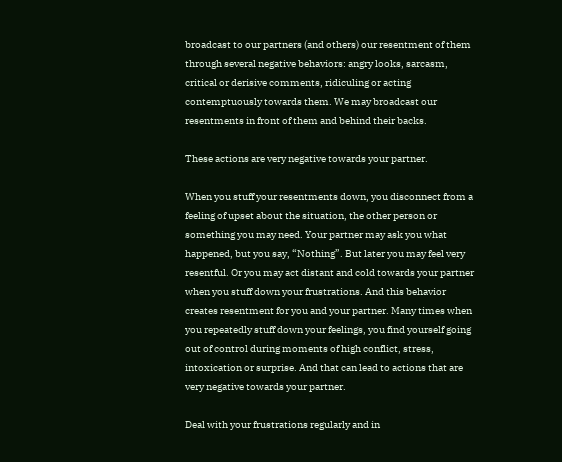broadcast to our partners (and others) our resentment of them through several negative behaviors: angry looks, sarcasm, critical or derisive comments, ridiculing or acting contemptuously towards them. We may broadcast our resentments in front of them and behind their backs.

These actions are very negative towards your partner.

When you stuff your resentments down, you disconnect from a feeling of upset about the situation, the other person or something you may need. Your partner may ask you what happened, but you say, “Nothing”. But later you may feel very resentful. Or you may act distant and cold towards your partner when you stuff down your frustrations. And this behavior creates resentment for you and your partner. Many times when you repeatedly stuff down your feelings, you find yourself going out of control during moments of high conflict, stress, intoxication or surprise. And that can lead to actions that are very negative towards your partner.

Deal with your frustrations regularly and in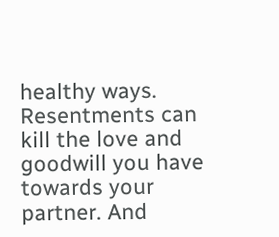healthy ways. Resentments can kill the love and goodwill you have towards your partner. And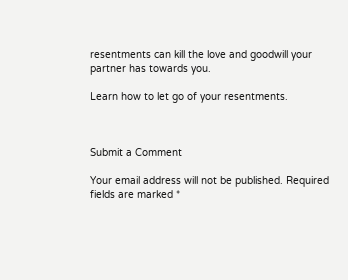resentments can kill the love and goodwill your partner has towards you.

Learn how to let go of your resentments.



Submit a Comment

Your email address will not be published. Required fields are marked *